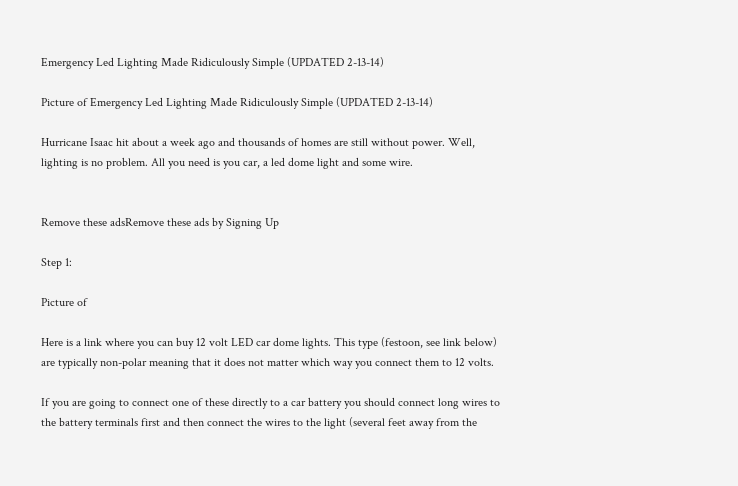Emergency Led Lighting Made Ridiculously Simple (UPDATED 2-13-14)

Picture of Emergency Led Lighting Made Ridiculously Simple (UPDATED 2-13-14)

Hurricane Isaac hit about a week ago and thousands of homes are still without power. Well, lighting is no problem. All you need is you car, a led dome light and some wire.


Remove these adsRemove these ads by Signing Up

Step 1:

Picture of

Here is a link where you can buy 12 volt LED car dome lights. This type (festoon, see link below) are typically non-polar meaning that it does not matter which way you connect them to 12 volts.

If you are going to connect one of these directly to a car battery you should connect long wires to the battery terminals first and then connect the wires to the light (several feet away from the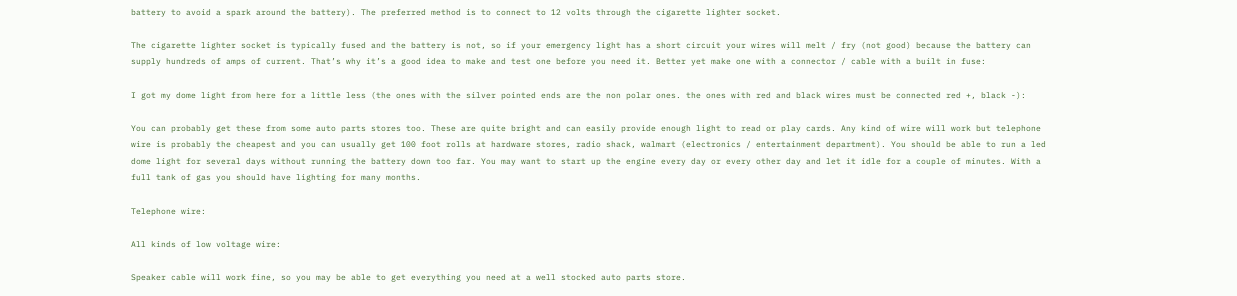battery to avoid a spark around the battery). The preferred method is to connect to 12 volts through the cigarette lighter socket.

The cigarette lighter socket is typically fused and the battery is not, so if your emergency light has a short circuit your wires will melt / fry (not good) because the battery can supply hundreds of amps of current. That’s why it’s a good idea to make and test one before you need it. Better yet make one with a connector / cable with a built in fuse:

I got my dome light from here for a little less (the ones with the silver pointed ends are the non polar ones. the ones with red and black wires must be connected red +, black -):

You can probably get these from some auto parts stores too. These are quite bright and can easily provide enough light to read or play cards. Any kind of wire will work but telephone wire is probably the cheapest and you can usually get 100 foot rolls at hardware stores, radio shack, walmart (electronics / entertainment department). You should be able to run a led dome light for several days without running the battery down too far. You may want to start up the engine every day or every other day and let it idle for a couple of minutes. With a full tank of gas you should have lighting for many months.

Telephone wire:

All kinds of low voltage wire:

Speaker cable will work fine, so you may be able to get everything you need at a well stocked auto parts store.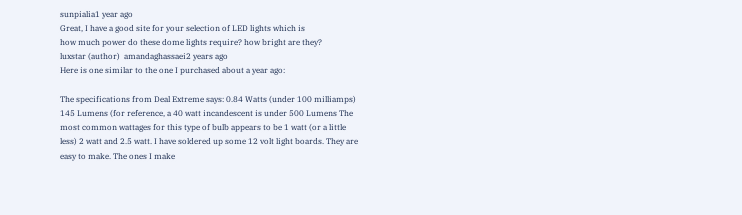sunpialia1 year ago
Great, I have a good site for your selection of LED lights which is
how much power do these dome lights require? how bright are they?
luxstar (author)  amandaghassaei2 years ago
Here is one similar to the one I purchased about a year ago:

The specifications from Deal Extreme says: 0.84 Watts (under 100 milliamps) 145 Lumens (for reference, a 40 watt incandescent is under 500 Lumens The most common wattages for this type of bulb appears to be 1 watt (or a little less) 2 watt and 2.5 watt. I have soldered up some 12 volt light boards. They are easy to make. The ones I make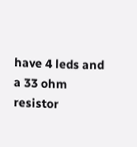have 4 leds and a 33 ohm resistor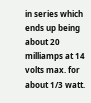in series which ends up being about 20 milliamps at 14 volts max. for about 1/3 watt.